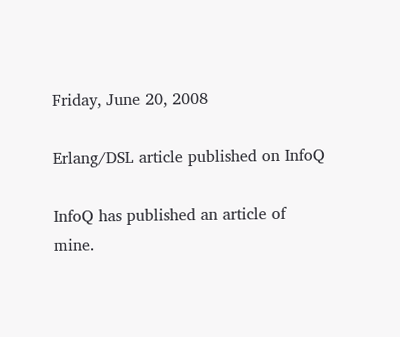Friday, June 20, 2008

Erlang/DSL article published on InfoQ

InfoQ has published an article of mine.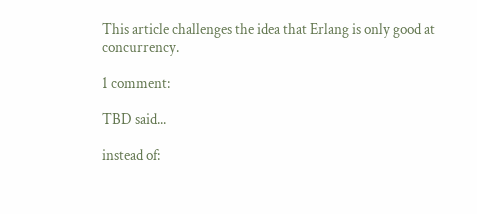This article challenges the idea that Erlang is only good at concurrency.

1 comment:

TBD said...

instead of: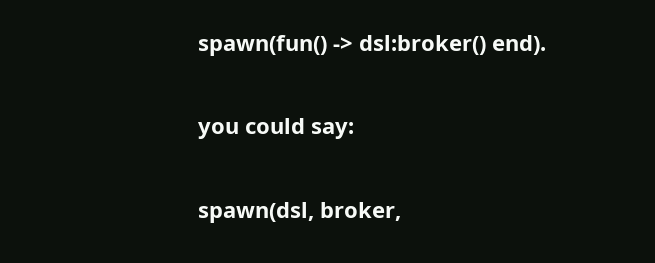spawn(fun() -> dsl:broker() end).

you could say:

spawn(dsl, broker,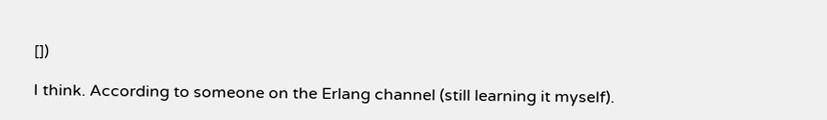[])

I think. According to someone on the Erlang channel (still learning it myself).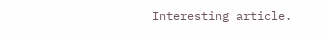Interesting article.